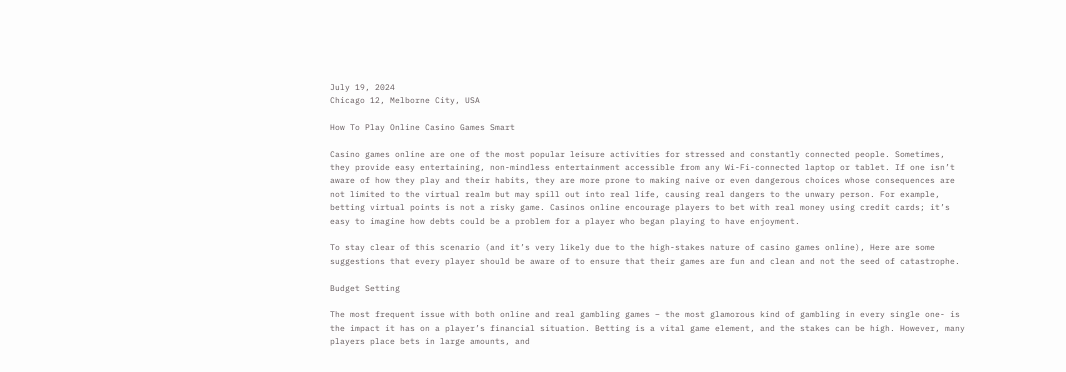July 19, 2024
Chicago 12, Melborne City, USA

How To Play Online Casino Games Smart

Casino games online are one of the most popular leisure activities for stressed and constantly connected people. Sometimes, they provide easy entertaining, non-mindless entertainment accessible from any Wi-Fi-connected laptop or tablet. If one isn’t aware of how they play and their habits, they are more prone to making naive or even dangerous choices whose consequences are not limited to the virtual realm but may spill out into real life, causing real dangers to the unwary person. For example, betting virtual points is not a risky game. Casinos online encourage players to bet with real money using credit cards; it’s easy to imagine how debts could be a problem for a player who began playing to have enjoyment.

To stay clear of this scenario (and it’s very likely due to the high-stakes nature of casino games online), Here are some suggestions that every player should be aware of to ensure that their games are fun and clean and not the seed of catastrophe.

Budget Setting

The most frequent issue with both online and real gambling games – the most glamorous kind of gambling in every single one- is the impact it has on a player’s financial situation. Betting is a vital game element, and the stakes can be high. However, many players place bets in large amounts, and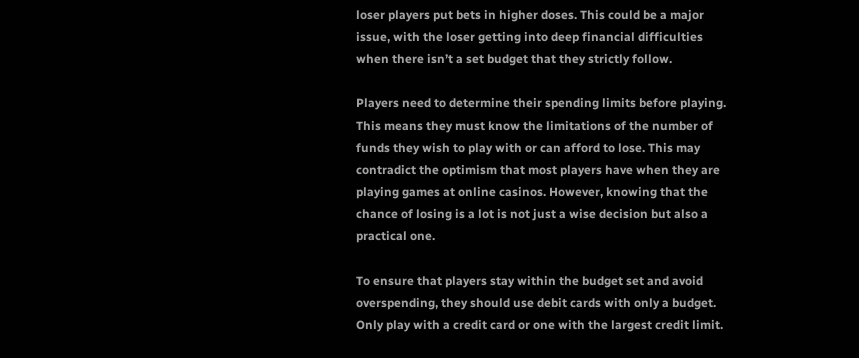loser players put bets in higher doses. This could be a major issue, with the loser getting into deep financial difficulties when there isn’t a set budget that they strictly follow.

Players need to determine their spending limits before playing. This means they must know the limitations of the number of funds they wish to play with or can afford to lose. This may contradict the optimism that most players have when they are playing games at online casinos. However, knowing that the chance of losing is a lot is not just a wise decision but also a practical one.

To ensure that players stay within the budget set and avoid overspending, they should use debit cards with only a budget. Only play with a credit card or one with the largest credit limit.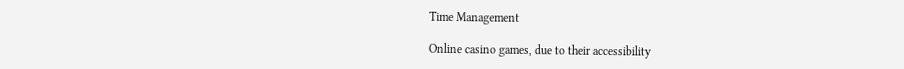Time Management

Online casino games, due to their accessibility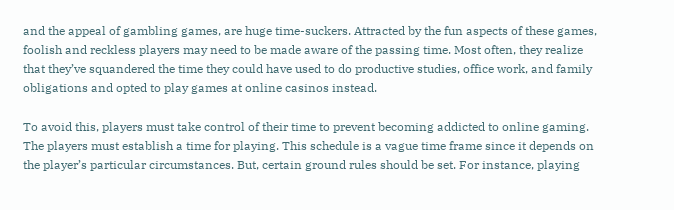and the appeal of gambling games, are huge time-suckers. Attracted by the fun aspects of these games, foolish and reckless players may need to be made aware of the passing time. Most often, they realize that they’ve squandered the time they could have used to do productive studies, office work, and family obligations and opted to play games at online casinos instead.

To avoid this, players must take control of their time to prevent becoming addicted to online gaming. The players must establish a time for playing. This schedule is a vague time frame since it depends on the player’s particular circumstances. But, certain ground rules should be set. For instance, playing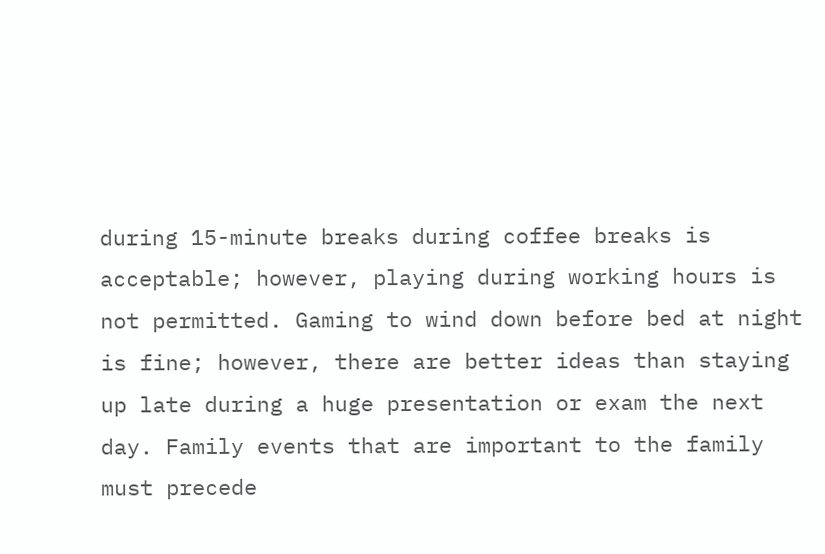during 15-minute breaks during coffee breaks is acceptable; however, playing during working hours is not permitted. Gaming to wind down before bed at night is fine; however, there are better ideas than staying up late during a huge presentation or exam the next day. Family events that are important to the family must precede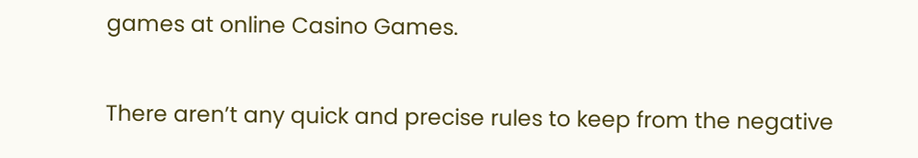games at online Casino Games.

There aren’t any quick and precise rules to keep from the negative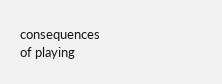consequences of playing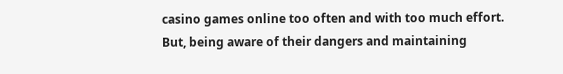casino games online too often and with too much effort. But, being aware of their dangers and maintaining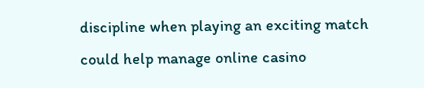discipline when playing an exciting match could help manage online casino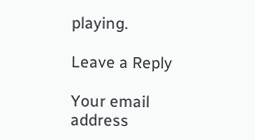playing.

Leave a Reply

Your email address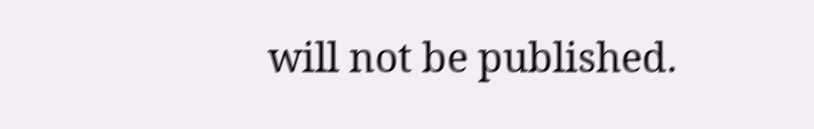will not be published.